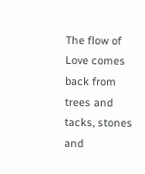The flow of Love comes back from trees and tacks, stones and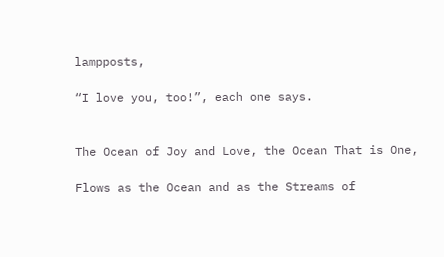lampposts,

“I love you, too!”, each one says.


The Ocean of Joy and Love, the Ocean That is One,

Flows as the Ocean and as the Streams of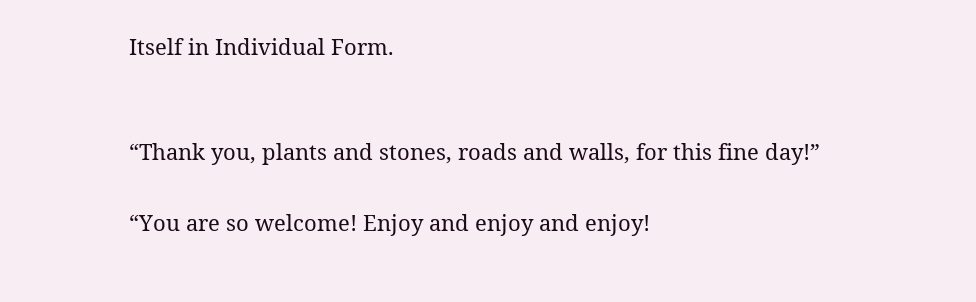Itself in Individual Form.


“Thank you, plants and stones, roads and walls, for this fine day!”

“You are so welcome! Enjoy and enjoy and enjoy!